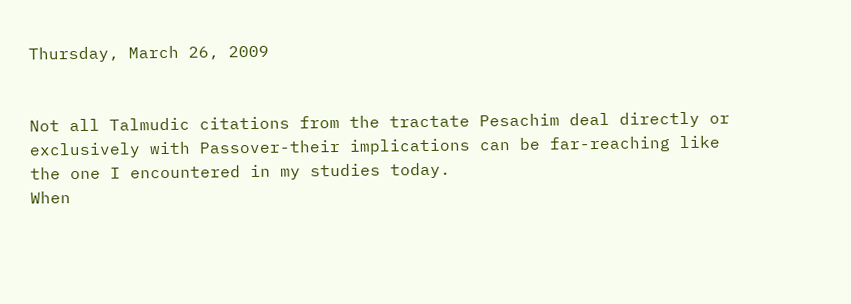Thursday, March 26, 2009


Not all Talmudic citations from the tractate Pesachim deal directly or exclusively with Passover-their implications can be far-reaching like the one I encountered in my studies today.
When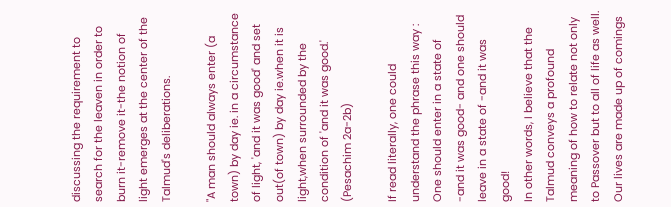discussing the requirement to search for the leaven in order to burn it-remove it-the notion of light emerges at the center of the Talmud's deliberations.

"A man should always enter (a town) by day ie. in a circumstance of light, 'and it was good' and set out(of town) by day ie.when it is light,when surrounded by the condition of 'and it was good.' (Pesachim 2a-2b)

If read literally, one could understand the phrase this way : One should enter in a state of -and it was good- and one should leave in a state of -and it was good!
In other words, I believe that the Talmud conveys a profound meaning of how to relate not only to Passover but to all of life as well.
Our lives are made up of comings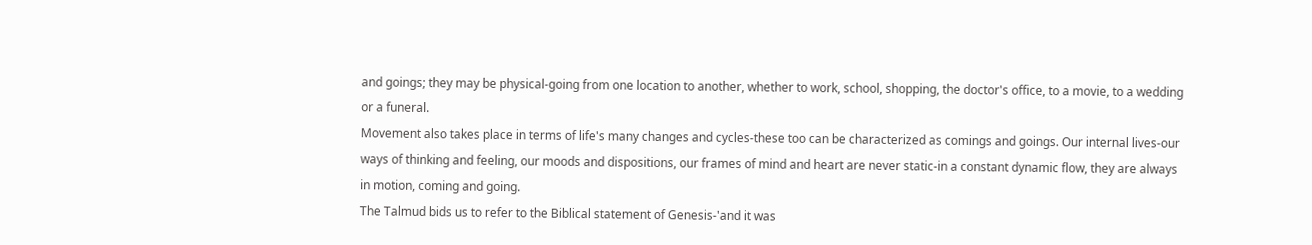and goings; they may be physical-going from one location to another, whether to work, school, shopping, the doctor's office, to a movie, to a wedding or a funeral.
Movement also takes place in terms of life's many changes and cycles-these too can be characterized as comings and goings. Our internal lives-our ways of thinking and feeling, our moods and dispositions, our frames of mind and heart are never static-in a constant dynamic flow, they are always in motion, coming and going.
The Talmud bids us to refer to the Biblical statement of Genesis-'and it was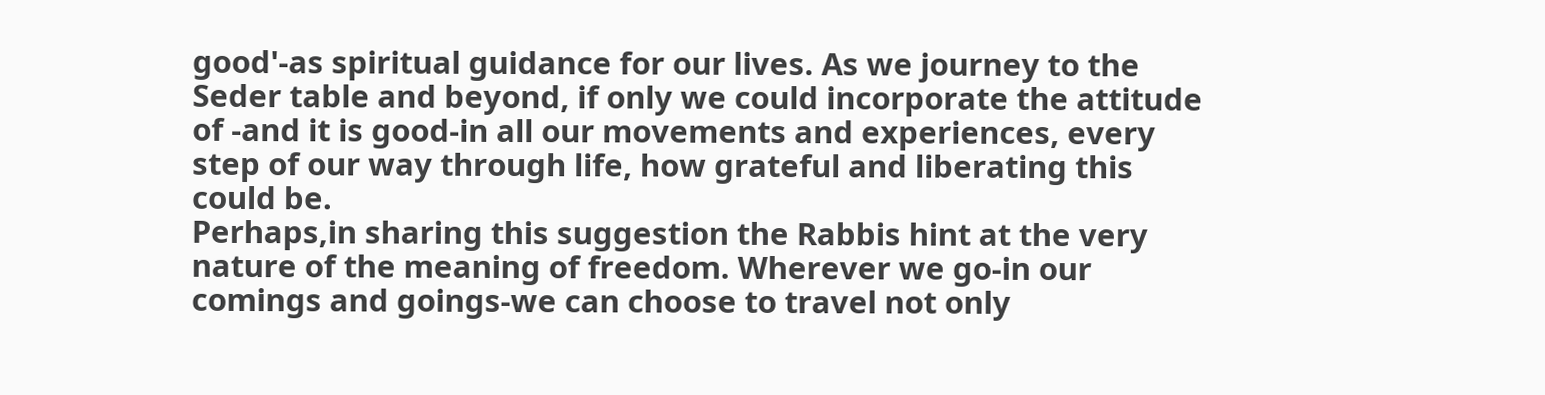good'-as spiritual guidance for our lives. As we journey to the Seder table and beyond, if only we could incorporate the attitude of -and it is good-in all our movements and experiences, every step of our way through life, how grateful and liberating this could be.
Perhaps,in sharing this suggestion the Rabbis hint at the very nature of the meaning of freedom. Wherever we go-in our comings and goings-we can choose to travel not only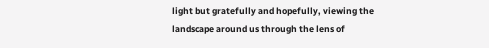light but gratefully and hopefully, viewing the landscape around us through the lens of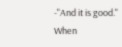-"And it is good."
When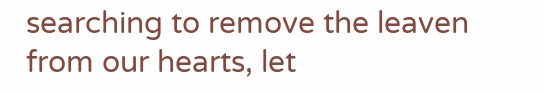searching to remove the leaven from our hearts, let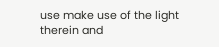use make use of the light therein and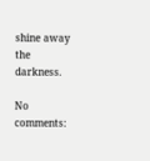shine away the darkness.

No comments: